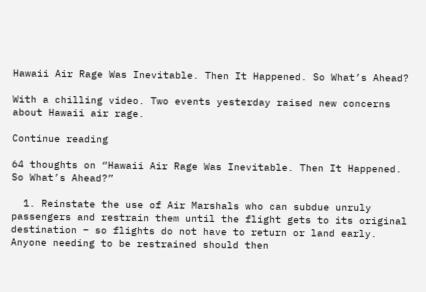Hawaii Air Rage Was Inevitable. Then It Happened. So What’s Ahead?

With a chilling video. Two events yesterday raised new concerns about Hawaii air rage.

Continue reading

64 thoughts on “Hawaii Air Rage Was Inevitable. Then It Happened. So What’s Ahead?”

  1. Reinstate the use of Air Marshals who can subdue unruly passengers and restrain them until the flight gets to its original destination – so flights do not have to return or land early. Anyone needing to be restrained should then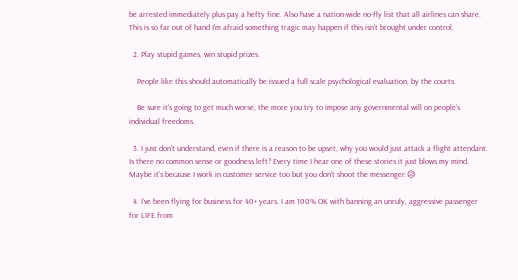be arrested immediately plus pay a hefty fine. Also have a nation-wide no-fly list that all airlines can share. This is so far out of hand I’m afraid something tragic may happen if this isn’t brought under control.

  2. Play stupid games, win stupid prizes.

    People like this should automatically be issued a full scale psychological evaluation, by the courts.

    Be sure it’s going to get much worse, the more you try to impose any governmental will on people’s individual freedoms.

  3. I just don’t understand, even if there is a reason to be upset, why you would just attack a flight attendant. Is there no common sense or goodness left? Every time I hear one of these stories it just blows my mind. Maybe it’s because I work in customer service too but you don’t shoot the messenger.😥

  4. I’ve been flying for business for 40+ years. I am 100% OK with banning an unruly, aggressive passenger for LIFE from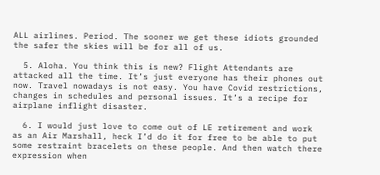ALL airlines. Period. The sooner we get these idiots grounded the safer the skies will be for all of us.

  5. Aloha. You think this is new? Flight Attendants are attacked all the time. It’s just everyone has their phones out now. Travel nowadays is not easy. You have Covid restrictions, changes in schedules and personal issues. It’s a recipe for airplane inflight disaster.

  6. I would just love to come out of LE retirement and work as an Air Marshall, heck I’d do it for free to be able to put some restraint bracelets on these people. And then watch there expression when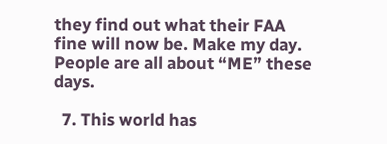they find out what their FAA fine will now be. Make my day. People are all about “ME” these days.

  7. This world has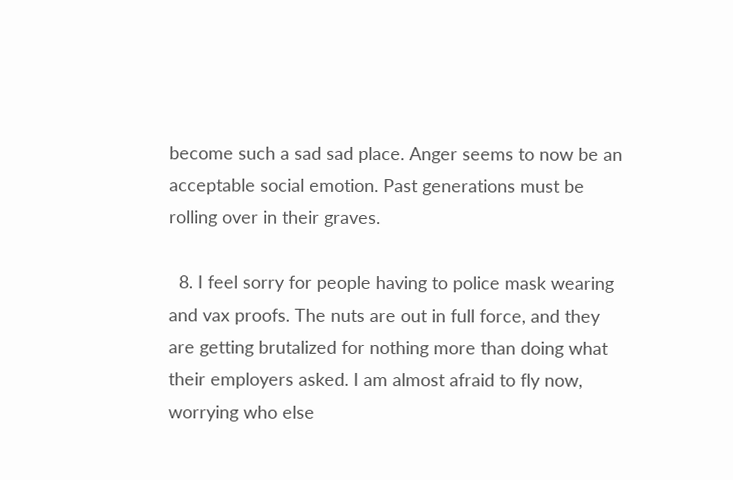become such a sad sad place. Anger seems to now be an acceptable social emotion. Past generations must be rolling over in their graves.

  8. I feel sorry for people having to police mask wearing and vax proofs. The nuts are out in full force, and they are getting brutalized for nothing more than doing what their employers asked. I am almost afraid to fly now, worrying who else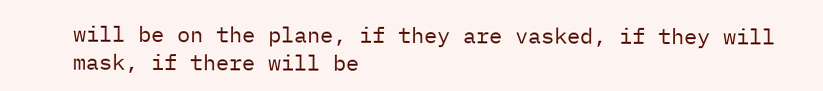will be on the plane, if they are vasked, if they will mask, if there will be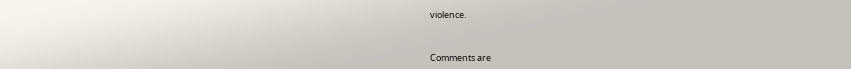violence.


Comments are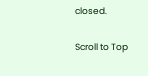closed.

Scroll to Top